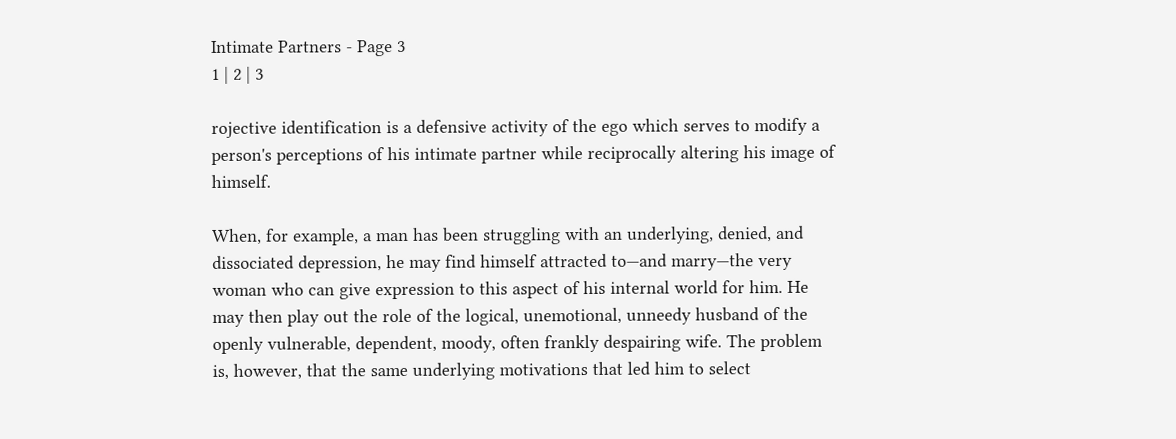Intimate Partners - Page 3
1 | 2 | 3

rojective identification is a defensive activity of the ego which serves to modify a person's perceptions of his intimate partner while reciprocally altering his image of himself.

When, for example, a man has been struggling with an underlying, denied, and dissociated depression, he may find himself attracted to—and marry—the very woman who can give expression to this aspect of his internal world for him. He may then play out the role of the logical, unemotional, unneedy husband of the openly vulnerable, dependent, moody, often frankly despairing wife. The problem is, however, that the same underlying motivations that led him to select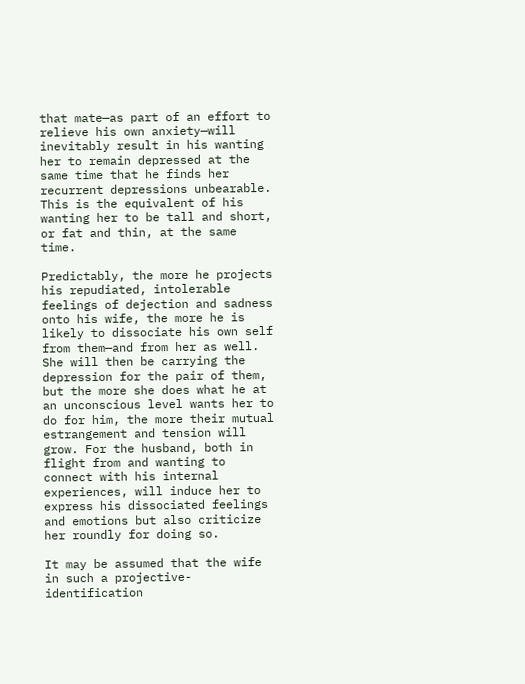that mate—as part of an effort to relieve his own anxiety—will inevitably result in his wanting her to remain depressed at the same time that he finds her recurrent depressions unbearable. This is the equivalent of his wanting her to be tall and short, or fat and thin, at the same time.

Predictably, the more he projects his repudiated, intolerable feelings of dejection and sadness onto his wife, the more he is likely to dissociate his own self from them—and from her as well. She will then be carrying the depression for the pair of them, but the more she does what he at an unconscious level wants her to do for him, the more their mutual estrangement and tension will grow. For the husband, both in flight from and wanting to connect with his internal experiences, will induce her to express his dissociated feelings and emotions but also criticize her roundly for doing so.

It may be assumed that the wife in such a projective-identification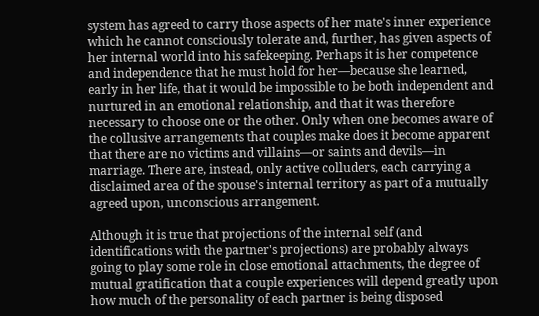system has agreed to carry those aspects of her mate's inner experience which he cannot consciously tolerate and, further, has given aspects of her internal world into his safekeeping. Perhaps it is her competence and independence that he must hold for her—because she learned, early in her life, that it would be impossible to be both independent and nurtured in an emotional relationship, and that it was therefore necessary to choose one or the other. Only when one becomes aware of the collusive arrangements that couples make does it become apparent that there are no victims and villains—or saints and devils—in marriage. There are, instead, only active colluders, each carrying a disclaimed area of the spouse's internal territory as part of a mutually agreed upon, unconscious arrangement.

Although it is true that projections of the internal self (and identifications with the partner's projections) are probably always going to play some role in close emotional attachments, the degree of mutual gratification that a couple experiences will depend greatly upon how much of the personality of each partner is being disposed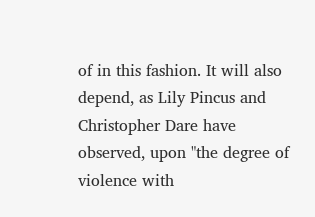of in this fashion. It will also depend, as Lily Pincus and Christopher Dare have observed, upon "the degree of violence with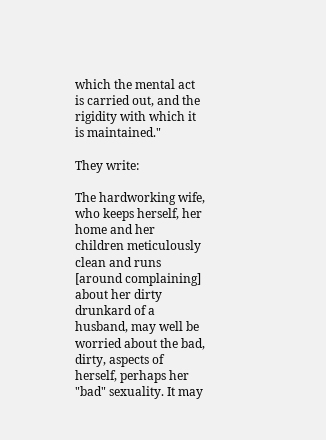which the mental act is carried out, and the rigidity with which it is maintained."

They write:

The hardworking wife, who keeps herself, her home and her children meticulously clean and runs [around complaining] about her dirty drunkard of a husband, may well be worried about the bad, dirty, aspects of herself, perhaps her "bad" sexuality. It may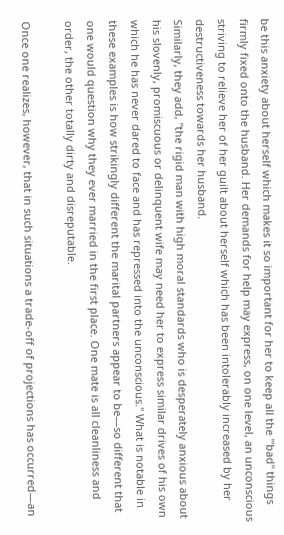be this anxiety about herself which makes it so important for her to keep all the "'bad" things firmly fixed onto the husband. Her demands for help may express, on one level, an unconscious striving to relieve her of her guilt about herself which has been intolerably increased by her destructiveness towards her husband.
Similarly, they add, "the rigid man with high moral standards who is desperately anxious about his slovenly, promiscuous or delinquent wife may need her to express similar drives of his own which he has never dared to face and has repressed into the unconscious." What is notable in these examples is how strikingly different the marital partners appear to be—so different that one would question why they ever married in the first place. One mate is all cleanliness and order, the other totally dirty and disreputable.

Once one realizes, however, that in such situations a trade-off of projections has occurred—an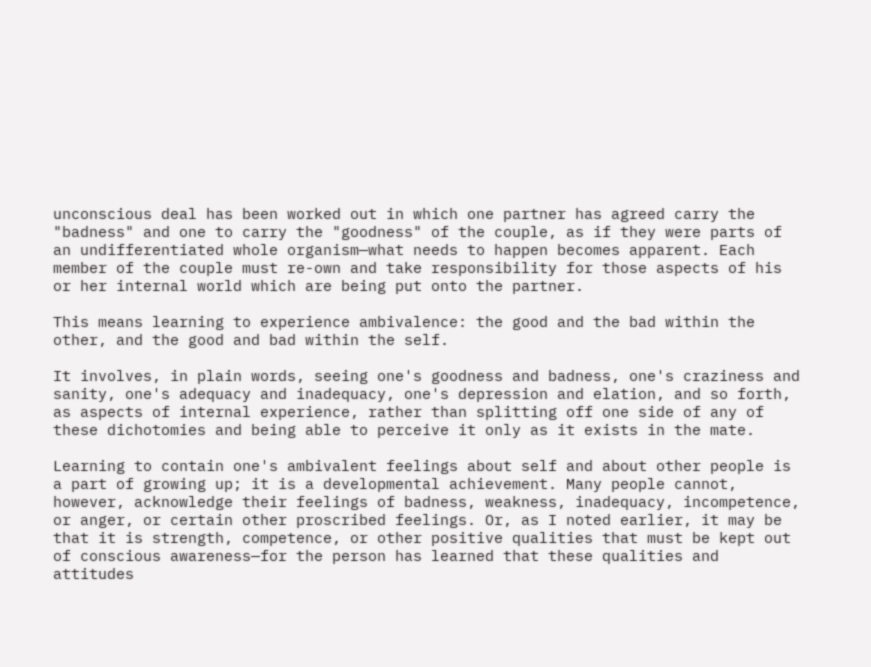unconscious deal has been worked out in which one partner has agreed carry the "badness" and one to carry the "goodness" of the couple, as if they were parts of an undifferentiated whole organism—what needs to happen becomes apparent. Each member of the couple must re-own and take responsibility for those aspects of his or her internal world which are being put onto the partner.

This means learning to experience ambivalence: the good and the bad within the other, and the good and bad within the self.

It involves, in plain words, seeing one's goodness and badness, one's craziness and sanity, one's adequacy and inadequacy, one's depression and elation, and so forth, as aspects of internal experience, rather than splitting off one side of any of these dichotomies and being able to perceive it only as it exists in the mate.

Learning to contain one's ambivalent feelings about self and about other people is a part of growing up; it is a developmental achievement. Many people cannot, however, acknowledge their feelings of badness, weakness, inadequacy, incompetence, or anger, or certain other proscribed feelings. Or, as I noted earlier, it may be that it is strength, competence, or other positive qualities that must be kept out of conscious awareness—for the person has learned that these qualities and attitudes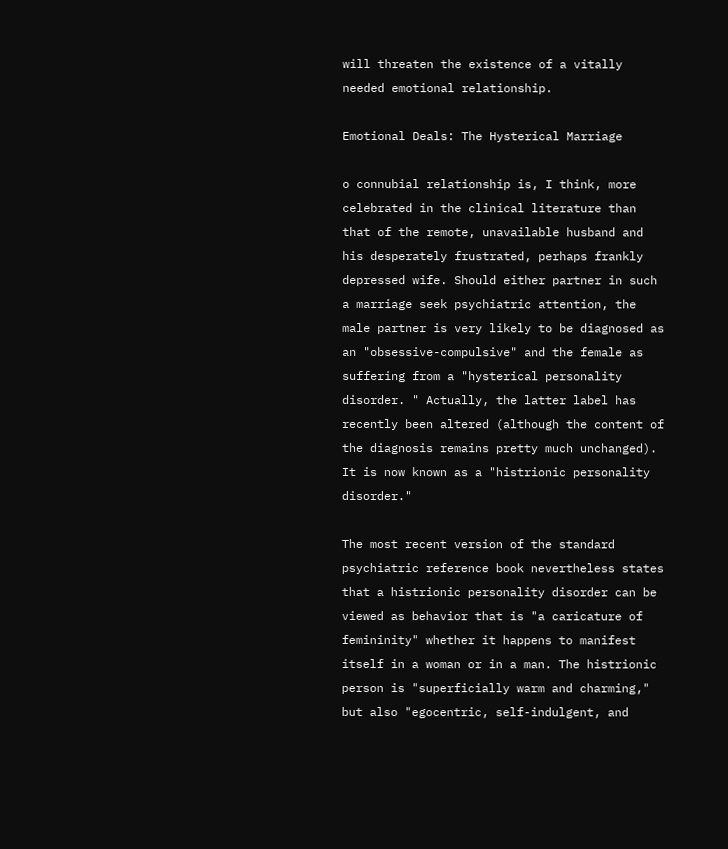will threaten the existence of a vitally needed emotional relationship.

Emotional Deals: The Hysterical Marriage

o connubial relationship is, I think, more celebrated in the clinical literature than that of the remote, unavailable husband and his desperately frustrated, perhaps frankly depressed wife. Should either partner in such a marriage seek psychiatric attention, the male partner is very likely to be diagnosed as an "obsessive-compulsive" and the female as suffering from a "hysterical personality disorder. " Actually, the latter label has recently been altered (although the content of the diagnosis remains pretty much unchanged). It is now known as a "histrionic personality disorder."

The most recent version of the standard psychiatric reference book nevertheless states that a histrionic personality disorder can be viewed as behavior that is "a caricature of femininity" whether it happens to manifest itself in a woman or in a man. The histrionic person is "superficially warm and charming," but also "egocentric, self-indulgent, and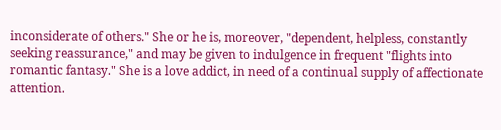inconsiderate of others." She or he is, moreover, "dependent, helpless, constantly seeking reassurance," and may be given to indulgence in frequent "flights into romantic fantasy." She is a love addict, in need of a continual supply of affectionate attention.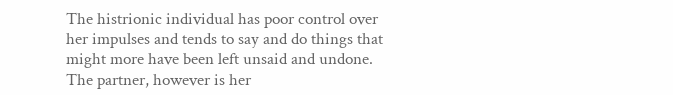The histrionic individual has poor control over her impulses and tends to say and do things that might more have been left unsaid and undone. The partner, however is her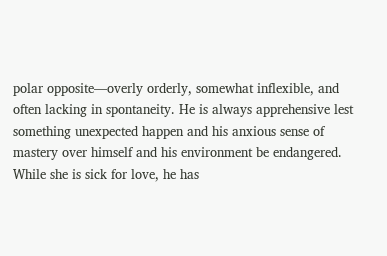polar opposite—overly orderly, somewhat inflexible, and often lacking in spontaneity. He is always apprehensive lest something unexpected happen and his anxious sense of mastery over himself and his environment be endangered. While she is sick for love, he has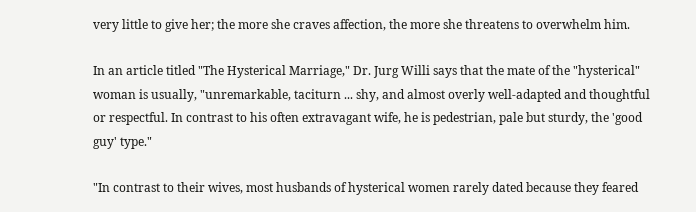very little to give her; the more she craves affection, the more she threatens to overwhelm him.

In an article titled "The Hysterical Marriage," Dr. Jurg Willi says that the mate of the "hysterical" woman is usually, "unremarkable, taciturn ... shy, and almost overly well-adapted and thoughtful or respectful. In contrast to his often extravagant wife, he is pedestrian, pale but sturdy, the 'good guy' type."

"In contrast to their wives, most husbands of hysterical women rarely dated because they feared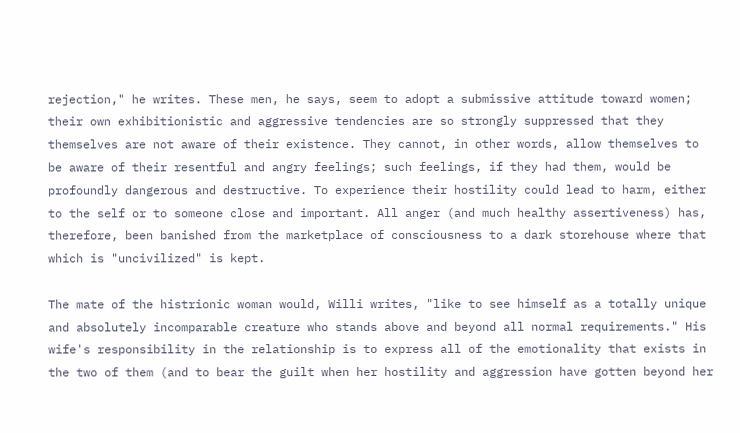rejection," he writes. These men, he says, seem to adopt a submissive attitude toward women; their own exhibitionistic and aggressive tendencies are so strongly suppressed that they themselves are not aware of their existence. They cannot, in other words, allow themselves to be aware of their resentful and angry feelings; such feelings, if they had them, would be profoundly dangerous and destructive. To experience their hostility could lead to harm, either to the self or to someone close and important. All anger (and much healthy assertiveness) has, therefore, been banished from the marketplace of consciousness to a dark storehouse where that which is "uncivilized" is kept.

The mate of the histrionic woman would, Willi writes, "like to see himself as a totally unique and absolutely incomparable creature who stands above and beyond all normal requirements." His wife's responsibility in the relationship is to express all of the emotionality that exists in the two of them (and to bear the guilt when her hostility and aggression have gotten beyond her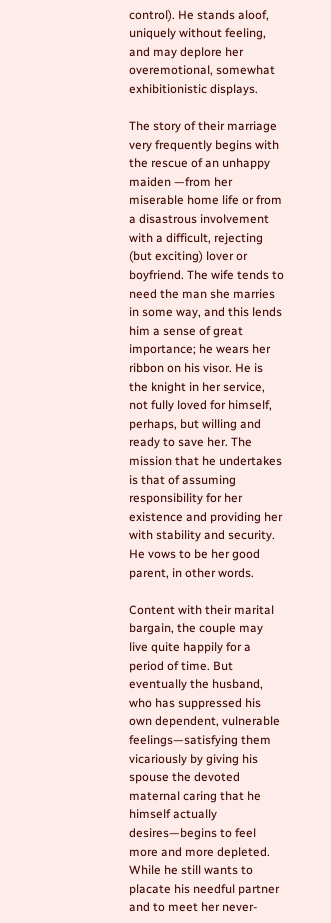control). He stands aloof, uniquely without feeling, and may deplore her overemotional, somewhat exhibitionistic displays.

The story of their marriage very frequently begins with the rescue of an unhappy maiden —from her miserable home life or from a disastrous involvement with a difficult, rejecting (but exciting) lover or boyfriend. The wife tends to need the man she marries in some way, and this lends him a sense of great importance; he wears her ribbon on his visor. He is the knight in her service, not fully loved for himself, perhaps, but willing and ready to save her. The mission that he undertakes is that of assuming responsibility for her existence and providing her with stability and security. He vows to be her good parent, in other words.

Content with their marital bargain, the couple may live quite happily for a period of time. But eventually the husband, who has suppressed his own dependent, vulnerable feelings—satisfying them vicariously by giving his spouse the devoted maternal caring that he himself actually desires—begins to feel more and more depleted. While he still wants to placate his needful partner and to meet her never-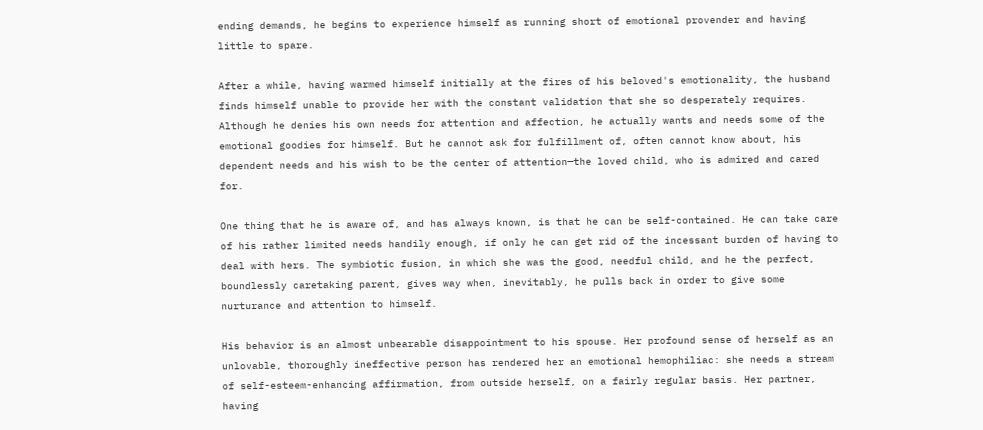ending demands, he begins to experience himself as running short of emotional provender and having little to spare.

After a while, having warmed himself initially at the fires of his beloved's emotionality, the husband finds himself unable to provide her with the constant validation that she so desperately requires. Although he denies his own needs for attention and affection, he actually wants and needs some of the emotional goodies for himself. But he cannot ask for fulfillment of, often cannot know about, his dependent needs and his wish to be the center of attention—the loved child, who is admired and cared for.

One thing that he is aware of, and has always known, is that he can be self-contained. He can take care of his rather limited needs handily enough, if only he can get rid of the incessant burden of having to deal with hers. The symbiotic fusion, in which she was the good, needful child, and he the perfect, boundlessly caretaking parent, gives way when, inevitably, he pulls back in order to give some nurturance and attention to himself.

His behavior is an almost unbearable disappointment to his spouse. Her profound sense of herself as an unlovable, thoroughly ineffective person has rendered her an emotional hemophiliac: she needs a stream of self-esteem-enhancing affirmation, from outside herself, on a fairly regular basis. Her partner, having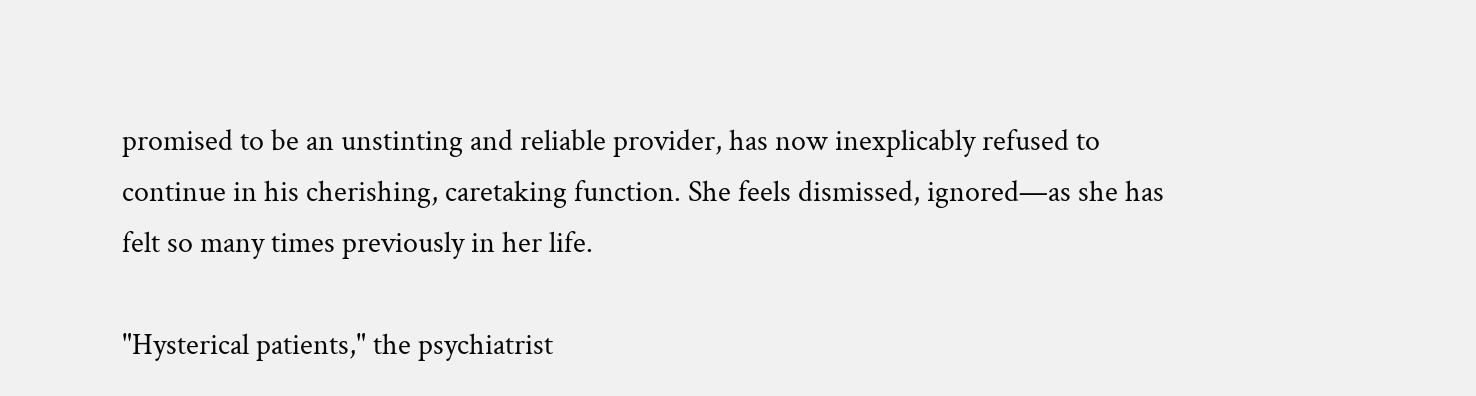promised to be an unstinting and reliable provider, has now inexplicably refused to continue in his cherishing, caretaking function. She feels dismissed, ignored—as she has felt so many times previously in her life.

"Hysterical patients," the psychiatrist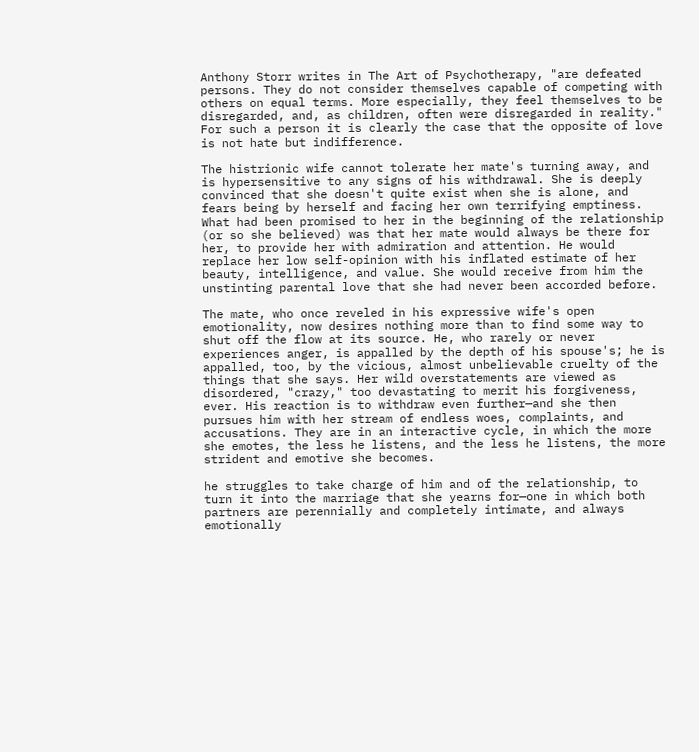Anthony Storr writes in The Art of Psychotherapy, "are defeated persons. They do not consider themselves capable of competing with others on equal terms. More especially, they feel themselves to be disregarded, and, as children, often were disregarded in reality." For such a person it is clearly the case that the opposite of love is not hate but indifference.

The histrionic wife cannot tolerate her mate's turning away, and is hypersensitive to any signs of his withdrawal. She is deeply convinced that she doesn't quite exist when she is alone, and fears being by herself and facing her own terrifying emptiness. What had been promised to her in the beginning of the relationship (or so she believed) was that her mate would always be there for her, to provide her with admiration and attention. He would replace her low self-opinion with his inflated estimate of her beauty, intelligence, and value. She would receive from him the unstinting parental love that she had never been accorded before.

The mate, who once reveled in his expressive wife's open emotionality, now desires nothing more than to find some way to shut off the flow at its source. He, who rarely or never experiences anger, is appalled by the depth of his spouse's; he is appalled, too, by the vicious, almost unbelievable cruelty of the things that she says. Her wild overstatements are viewed as disordered, "crazy," too devastating to merit his forgiveness, ever. His reaction is to withdraw even further—and she then pursues him with her stream of endless woes, complaints, and accusations. They are in an interactive cycle, in which the more she emotes, the less he listens, and the less he listens, the more strident and emotive she becomes.

he struggles to take charge of him and of the relationship, to turn it into the marriage that she yearns for—one in which both partners are perennially and completely intimate, and always emotionally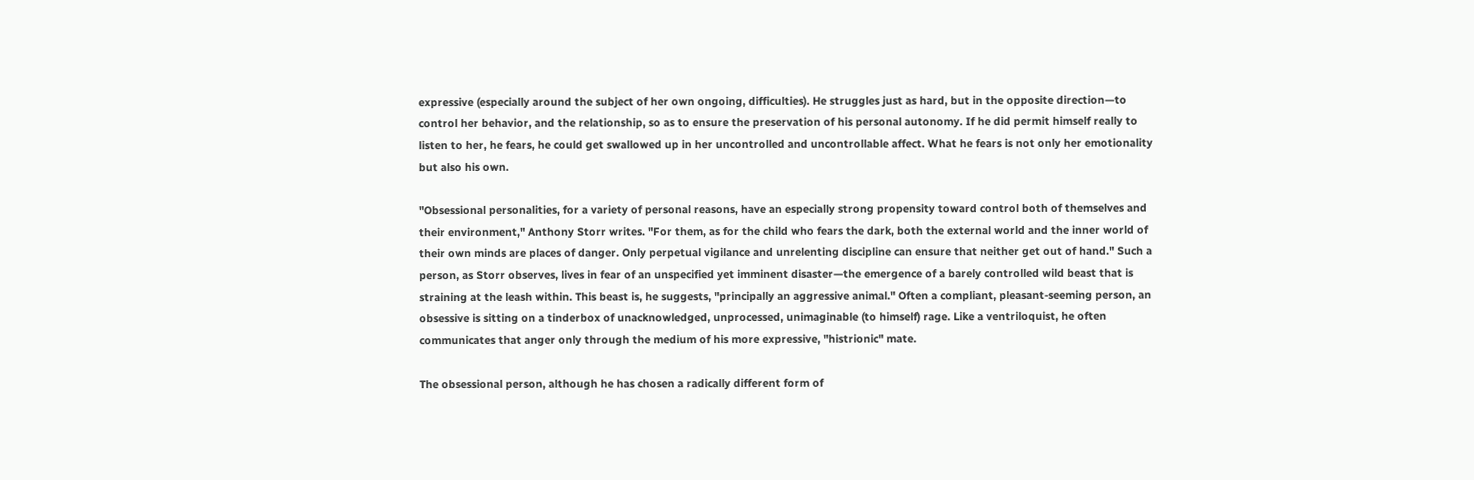expressive (especially around the subject of her own ongoing, difficulties). He struggles just as hard, but in the opposite direction—to control her behavior, and the relationship, so as to ensure the preservation of his personal autonomy. If he did permit himself really to listen to her, he fears, he could get swallowed up in her uncontrolled and uncontrollable affect. What he fears is not only her emotionality but also his own.

"Obsessional personalities, for a variety of personal reasons, have an especially strong propensity toward control both of themselves and their environment," Anthony Storr writes. "For them, as for the child who fears the dark, both the external world and the inner world of their own minds are places of danger. Only perpetual vigilance and unrelenting discipline can ensure that neither get out of hand." Such a person, as Storr observes, lives in fear of an unspecified yet imminent disaster—the emergence of a barely controlled wild beast that is straining at the leash within. This beast is, he suggests, "principally an aggressive animal." Often a compliant, pleasant-seeming person, an obsessive is sitting on a tinderbox of unacknowledged, unprocessed, unimaginable (to himself) rage. Like a ventriloquist, he often communicates that anger only through the medium of his more expressive, "histrionic" mate.

The obsessional person, although he has chosen a radically different form of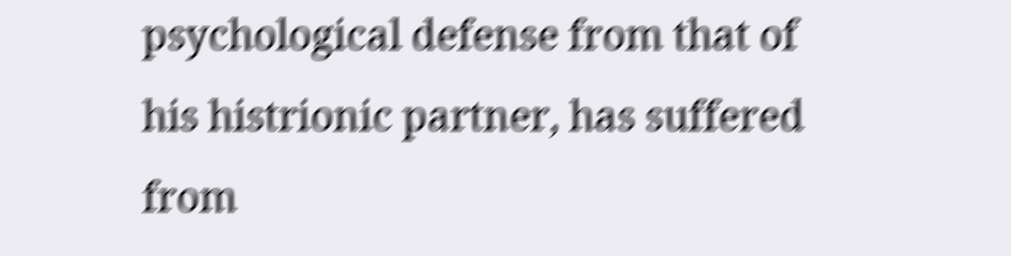psychological defense from that of his histrionic partner, has suffered from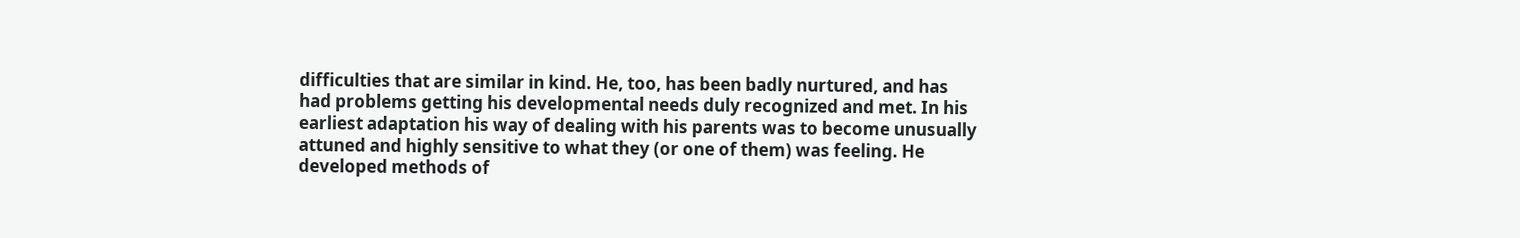difficulties that are similar in kind. He, too, has been badly nurtured, and has had problems getting his developmental needs duly recognized and met. In his earliest adaptation his way of dealing with his parents was to become unusually attuned and highly sensitive to what they (or one of them) was feeling. He developed methods of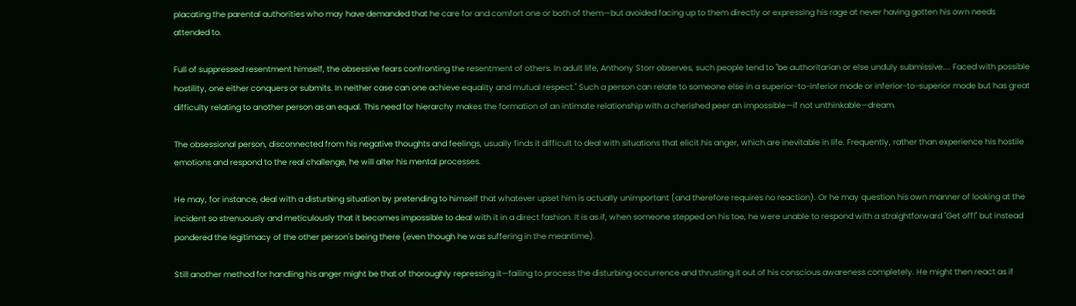placating the parental authorities who may have demanded that he care for and comfort one or both of them—but avoided facing up to them directly or expressing his rage at never having gotten his own needs attended to.

Full of suppressed resentment himself, the obsessive fears confronting the resentment of others. In adult life, Anthony Storr observes, such people tend to "be authoritarian or else unduly submissive.... Faced with possible hostility, one either conquers or submits. In neither case can one achieve equality and mutual respect." Such a person can relate to someone else in a superior-to-inferior mode or inferior-to-superior mode but has great difficulty relating to another person as an equal. This need for hierarchy makes the formation of an intimate relationship with a cherished peer an impossible—if not unthinkable—dream.

The obsessional person, disconnected from his negative thoughts and feelings, usually finds it difficult to deal with situations that elicit his anger, which are inevitable in life. Frequently, rather than experience his hostile emotions and respond to the real challenge, he will alter his mental processes.

He may, for instance, deal with a disturbing situation by pretending to himself that whatever upset him is actually unimportant (and therefore requires no reaction). Or he may question his own manner of looking at the incident so strenuously and meticulously that it becomes impossible to deal with it in a direct fashion. It is as if, when someone stepped on his toe, he were unable to respond with a straightforward "Get off!" but instead pondered the legitimacy of the other person's being there (even though he was suffering in the meantime).

Still another method for handling his anger might be that of thoroughly repressing it—failing to process the disturbing occurrence and thrusting it out of his conscious awareness completely. He might then react as if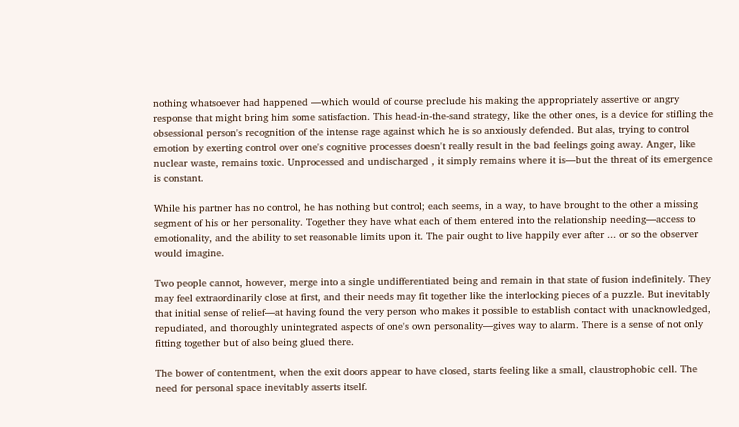nothing whatsoever had happened —which would of course preclude his making the appropriately assertive or angry response that might bring him some satisfaction. This head-in-the-sand strategy, like the other ones, is a device for stifling the obsessional person's recognition of the intense rage against which he is so anxiously defended. But alas, trying to control emotion by exerting control over one's cognitive processes doesn't really result in the bad feelings going away. Anger, like nuclear waste, remains toxic. Unprocessed and undischarged , it simply remains where it is—but the threat of its emergence is constant.

While his partner has no control, he has nothing but control; each seems, in a way, to have brought to the other a missing segment of his or her personality. Together they have what each of them entered into the relationship needing—access to emotionality, and the ability to set reasonable limits upon it. The pair ought to live happily ever after ... or so the observer would imagine.

Two people cannot, however, merge into a single undifferentiated being and remain in that state of fusion indefinitely. They may feel extraordinarily close at first, and their needs may fit together like the interlocking pieces of a puzzle. But inevitably that initial sense of relief—at having found the very person who makes it possible to establish contact with unacknowledged, repudiated, and thoroughly unintegrated aspects of one's own personality—gives way to alarm. There is a sense of not only fitting together but of also being glued there.

The bower of contentment, when the exit doors appear to have closed, starts feeling like a small, claustrophobic cell. The need for personal space inevitably asserts itself.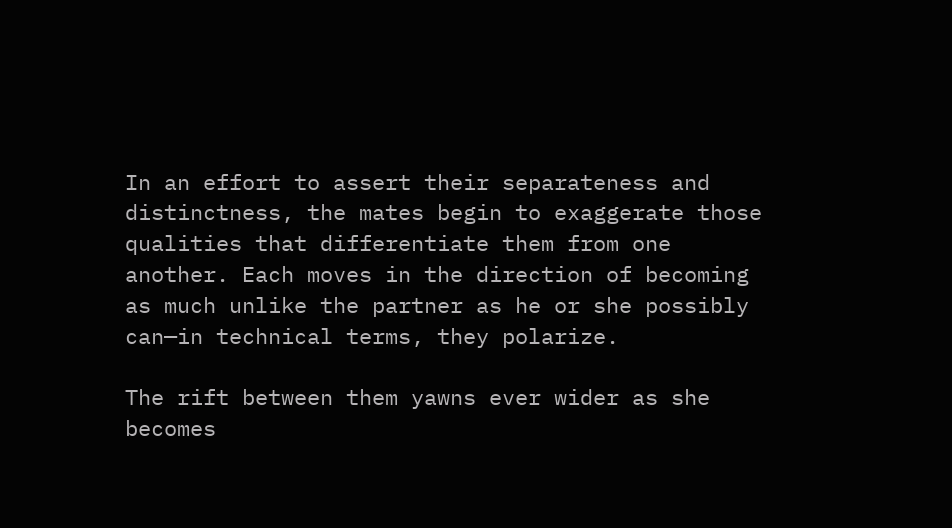In an effort to assert their separateness and distinctness, the mates begin to exaggerate those qualities that differentiate them from one another. Each moves in the direction of becoming as much unlike the partner as he or she possibly can—in technical terms, they polarize.

The rift between them yawns ever wider as she becomes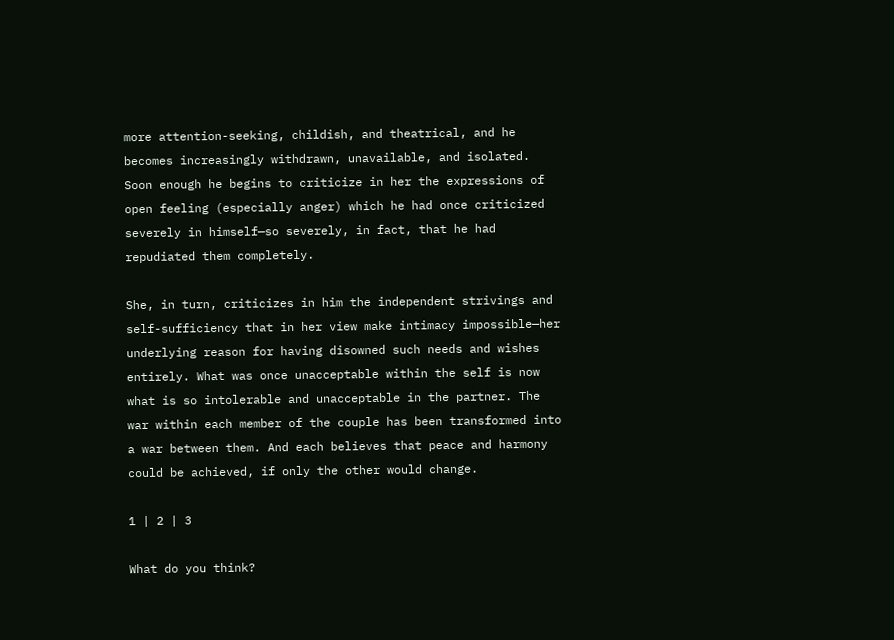more attention-seeking, childish, and theatrical, and he becomes increasingly withdrawn, unavailable, and isolated. Soon enough he begins to criticize in her the expressions of open feeling (especially anger) which he had once criticized severely in himself—so severely, in fact, that he had repudiated them completely.

She, in turn, criticizes in him the independent strivings and self-sufficiency that in her view make intimacy impossible—her underlying reason for having disowned such needs and wishes entirely. What was once unacceptable within the self is now what is so intolerable and unacceptable in the partner. The war within each member of the couple has been transformed into a war between them. And each believes that peace and harmony could be achieved, if only the other would change.

1 | 2 | 3

What do you think?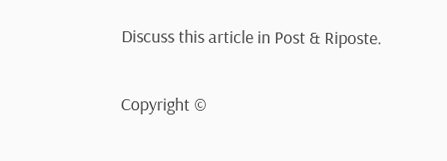Discuss this article in Post & Riposte.

Copyright ©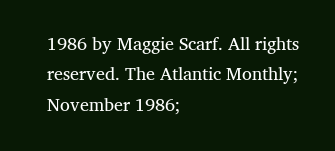1986 by Maggie Scarf. All rights reserved. The Atlantic Monthly; November 1986;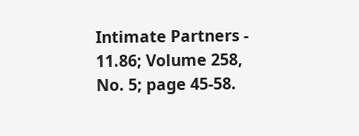Intimate Partners - 11.86; Volume 258, No. 5; page 45-58.